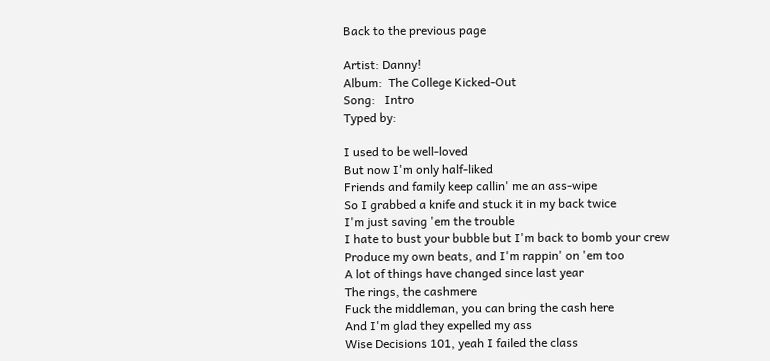Back to the previous page

Artist: Danny!
Album:  The College Kicked-Out
Song:   Intro
Typed by:

I used to be well-loved
But now I'm only half-liked
Friends and family keep callin' me an ass-wipe
So I grabbed a knife and stuck it in my back twice
I'm just saving 'em the trouble
I hate to bust your bubble but I'm back to bomb your crew
Produce my own beats, and I'm rappin' on 'em too
A lot of things have changed since last year
The rings, the cashmere
Fuck the middleman, you can bring the cash here
And I'm glad they expelled my ass
Wise Decisions 101, yeah I failed the class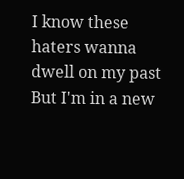I know these haters wanna dwell on my past
But I'm in a new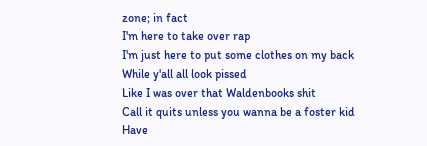zone; in fact
I'm here to take over rap
I'm just here to put some clothes on my back
While y'all all look pissed
Like I was over that Waldenbooks shit
Call it quits unless you wanna be a foster kid
Have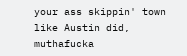your ass skippin' town like Austin did, muthafucka